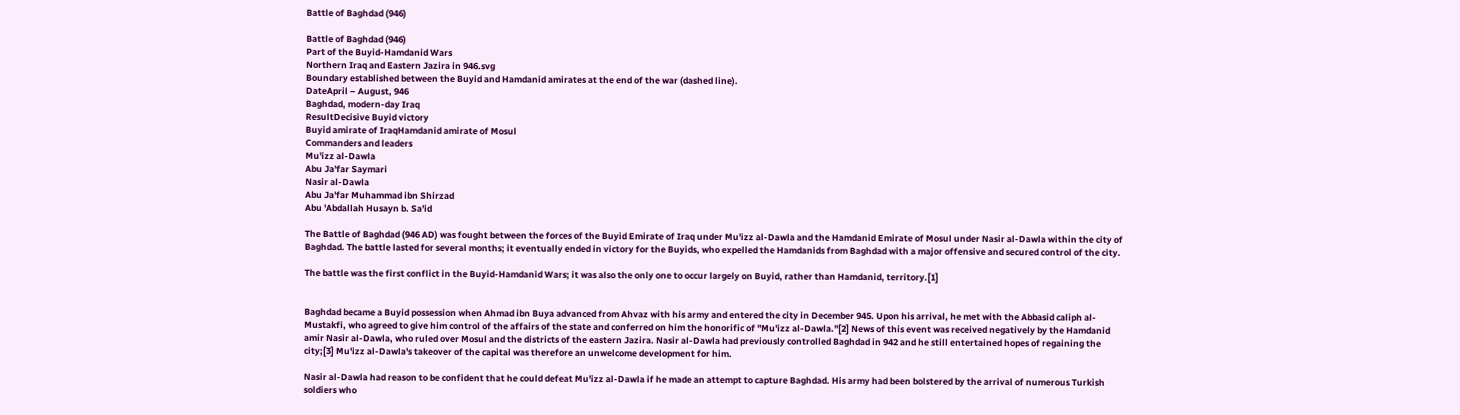Battle of Baghdad (946)

Battle of Baghdad (946)
Part of the Buyid-Hamdanid Wars
Northern Iraq and Eastern Jazira in 946.svg
Boundary established between the Buyid and Hamdanid amirates at the end of the war (dashed line).
DateApril – August, 946
Baghdad, modern-day Iraq
ResultDecisive Buyid victory
Buyid amirate of IraqHamdanid amirate of Mosul
Commanders and leaders
Mu'izz al-Dawla
Abu Ja'far Saymari
Nasir al-Dawla
Abu Ja'far Muhammad ibn Shirzad
Abu 'Abdallah Husayn b. Sa'id

The Battle of Baghdad (946 AD) was fought between the forces of the Buyid Emirate of Iraq under Mu'izz al-Dawla and the Hamdanid Emirate of Mosul under Nasir al-Dawla within the city of Baghdad. The battle lasted for several months; it eventually ended in victory for the Buyids, who expelled the Hamdanids from Baghdad with a major offensive and secured control of the city.

The battle was the first conflict in the Buyid-Hamdanid Wars; it was also the only one to occur largely on Buyid, rather than Hamdanid, territory.[1]


Baghdad became a Buyid possession when Ahmad ibn Buya advanced from Ahvaz with his army and entered the city in December 945. Upon his arrival, he met with the Abbasid caliph al-Mustakfi, who agreed to give him control of the affairs of the state and conferred on him the honorific of "Mu'izz al-Dawla."[2] News of this event was received negatively by the Hamdanid amir Nasir al-Dawla, who ruled over Mosul and the districts of the eastern Jazira. Nasir al-Dawla had previously controlled Baghdad in 942 and he still entertained hopes of regaining the city;[3] Mu'izz al-Dawla's takeover of the capital was therefore an unwelcome development for him.

Nasir al-Dawla had reason to be confident that he could defeat Mu'izz al-Dawla if he made an attempt to capture Baghdad. His army had been bolstered by the arrival of numerous Turkish soldiers who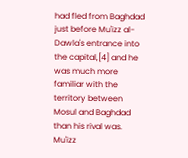had fled from Baghdad just before Mu'izz al-Dawla's entrance into the capital,[4] and he was much more familiar with the territory between Mosul and Baghdad than his rival was. Mu'izz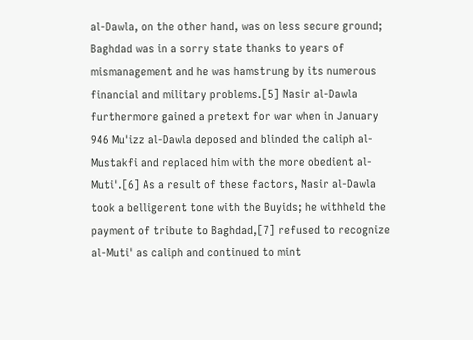al-Dawla, on the other hand, was on less secure ground; Baghdad was in a sorry state thanks to years of mismanagement and he was hamstrung by its numerous financial and military problems.[5] Nasir al-Dawla furthermore gained a pretext for war when in January 946 Mu'izz al-Dawla deposed and blinded the caliph al-Mustakfi and replaced him with the more obedient al-Muti'.[6] As a result of these factors, Nasir al-Dawla took a belligerent tone with the Buyids; he withheld the payment of tribute to Baghdad,[7] refused to recognize al-Muti' as caliph and continued to mint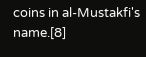coins in al-Mustakfi's name.[8]